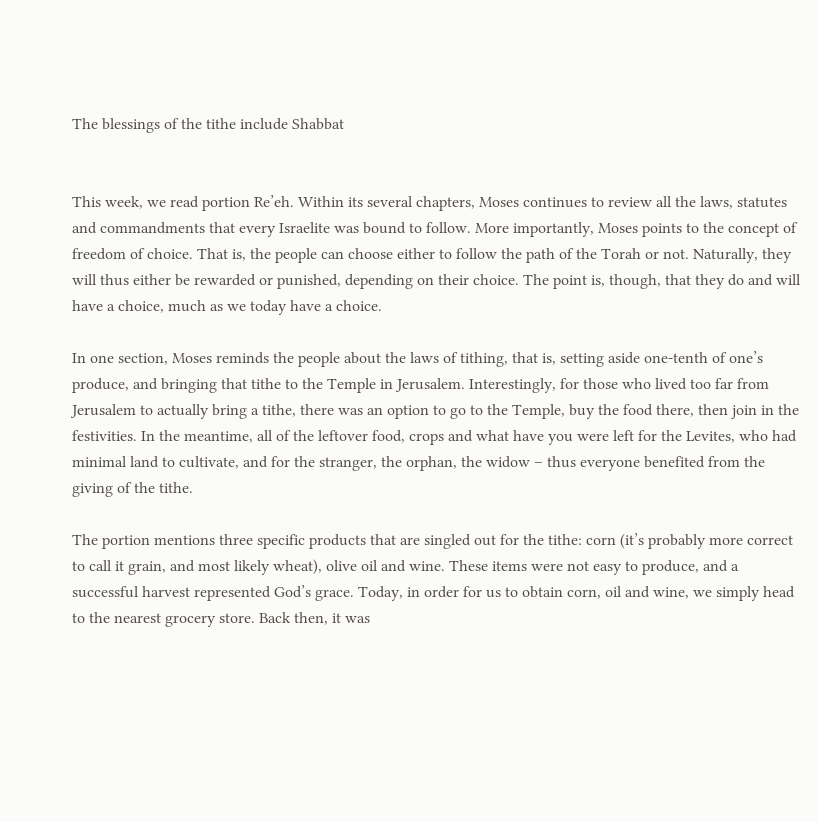The blessings of the tithe include Shabbat


This week, we read portion Re’eh. Within its several chapters, Moses continues to review all the laws, statutes and commandments that every Israelite was bound to follow. More importantly, Moses points to the concept of freedom of choice. That is, the people can choose either to follow the path of the Torah or not. Naturally, they will thus either be rewarded or punished, depending on their choice. The point is, though, that they do and will have a choice, much as we today have a choice.

In one section, Moses reminds the people about the laws of tithing, that is, setting aside one-tenth of one’s produce, and bringing that tithe to the Temple in Jerusalem. Interestingly, for those who lived too far from Jerusalem to actually bring a tithe, there was an option to go to the Temple, buy the food there, then join in the festivities. In the meantime, all of the leftover food, crops and what have you were left for the Levites, who had minimal land to cultivate, and for the stranger, the orphan, the widow – thus everyone benefited from the giving of the tithe.

The portion mentions three specific products that are singled out for the tithe: corn (it’s probably more correct to call it grain, and most likely wheat), olive oil and wine. These items were not easy to produce, and a successful harvest represented God’s grace. Today, in order for us to obtain corn, oil and wine, we simply head to the nearest grocery store. Back then, it was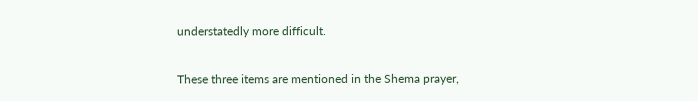understatedly more difficult.

These three items are mentioned in the Shema prayer,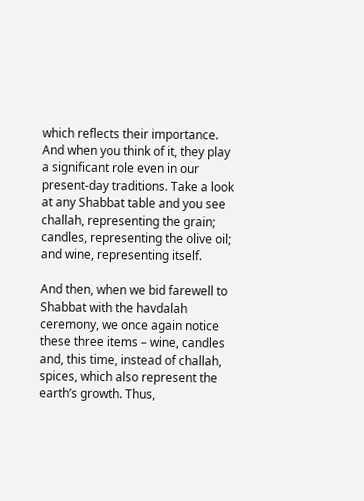which reflects their importance. And when you think of it, they play a significant role even in our present-day traditions. Take a look at any Shabbat table and you see challah, representing the grain; candles, representing the olive oil; and wine, representing itself.

And then, when we bid farewell to Shabbat with the havdalah ceremony, we once again notice these three items – wine, candles and, this time, instead of challah, spices, which also represent the earth’s growth. Thus,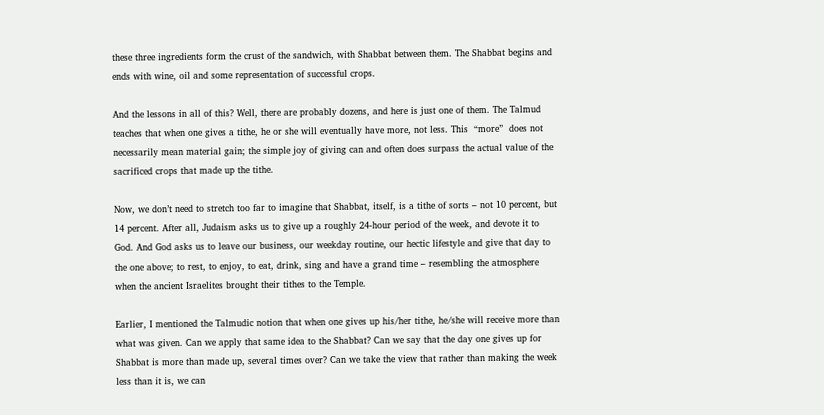these three ingredients form the crust of the sandwich, with Shabbat between them. The Shabbat begins and ends with wine, oil and some representation of successful crops.

And the lessons in all of this? Well, there are probably dozens, and here is just one of them. The Talmud teaches that when one gives a tithe, he or she will eventually have more, not less. This  “more”  does not necessarily mean material gain; the simple joy of giving can and often does surpass the actual value of the sacrificed crops that made up the tithe.

Now, we don’t need to stretch too far to imagine that Shabbat, itself, is a tithe of sorts – not 10 percent, but 14 percent. After all, Judaism asks us to give up a roughly 24-hour period of the week, and devote it to God. And God asks us to leave our business, our weekday routine, our hectic lifestyle and give that day to the one above; to rest, to enjoy, to eat, drink, sing and have a grand time – resembling the atmosphere when the ancient Israelites brought their tithes to the Temple.

Earlier, I mentioned the Talmudic notion that when one gives up his/her tithe, he/she will receive more than what was given. Can we apply that same idea to the Shabbat? Can we say that the day one gives up for Shabbat is more than made up, several times over? Can we take the view that rather than making the week less than it is, we can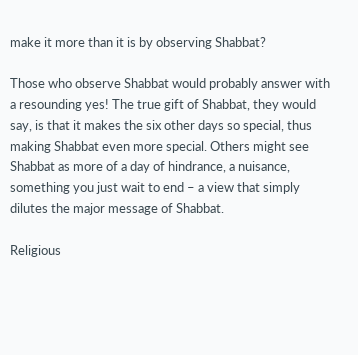make it more than it is by observing Shabbat?

Those who observe Shabbat would probably answer with a resounding yes! The true gift of Shabbat, they would say, is that it makes the six other days so special, thus making Shabbat even more special. Others might see Shabbat as more of a day of hindrance, a nuisance, something you just wait to end – a view that simply dilutes the major message of Shabbat.

Religious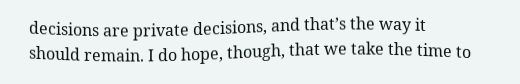decisions are private decisions, and that’s the way it should remain. I do hope, though, that we take the time to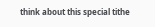think about this special tithe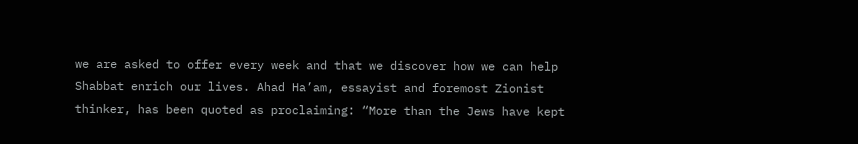we are asked to offer every week and that we discover how we can help Shabbat enrich our lives. Ahad Ha’am, essayist and foremost Zionist thinker, has been quoted as proclaiming: “More than the Jews have kept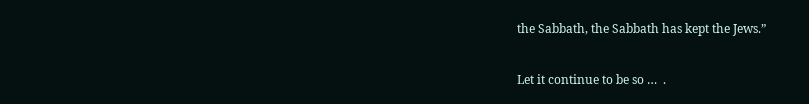the Sabbath, the Sabbath has kept the Jews.”

Let it continue to be so …  .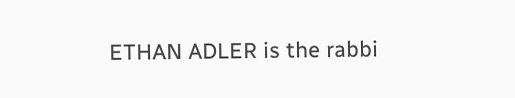ETHAN ADLER is the rabbi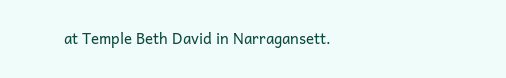at Temple Beth David in Narragansett.